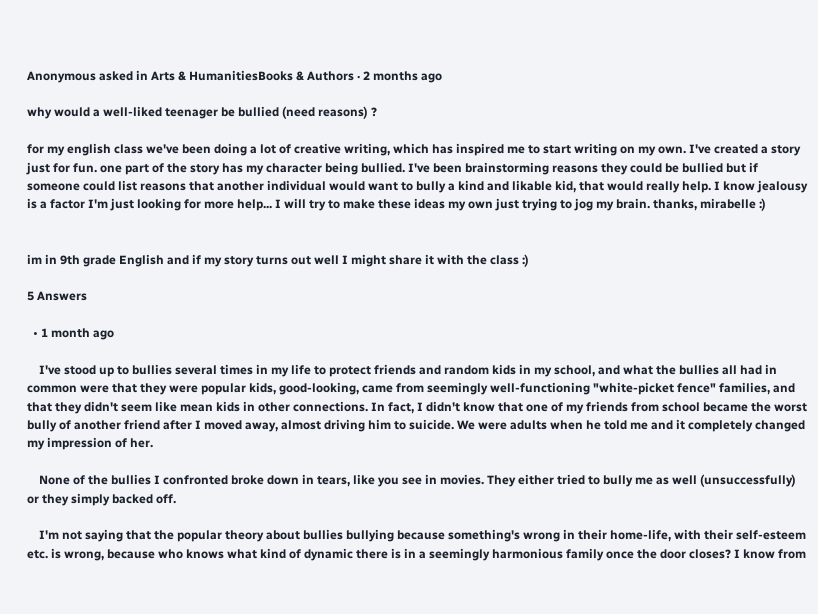Anonymous asked in Arts & HumanitiesBooks & Authors · 2 months ago

why would a well-liked teenager be bullied (need reasons) ?

for my english class we've been doing a lot of creative writing, which has inspired me to start writing on my own. I've created a story just for fun. one part of the story has my character being bullied. I've been brainstorming reasons they could be bullied but if someone could list reasons that another individual would want to bully a kind and likable kid, that would really help. I know jealousy is a factor I'm just looking for more help... I will try to make these ideas my own just trying to jog my brain. thanks, mirabelle :)


im in 9th grade English and if my story turns out well I might share it with the class :)

5 Answers

  • 1 month ago

    I've stood up to bullies several times in my life to protect friends and random kids in my school, and what the bullies all had in common were that they were popular kids, good-looking, came from seemingly well-functioning "white-picket fence" families, and that they didn't seem like mean kids in other connections. In fact, I didn't know that one of my friends from school became the worst bully of another friend after I moved away, almost driving him to suicide. We were adults when he told me and it completely changed my impression of her.

    None of the bullies I confronted broke down in tears, like you see in movies. They either tried to bully me as well (unsuccessfully) or they simply backed off.

    I'm not saying that the popular theory about bullies bullying because something's wrong in their home-life, with their self-esteem etc. is wrong, because who knows what kind of dynamic there is in a seemingly harmonious family once the door closes? I know from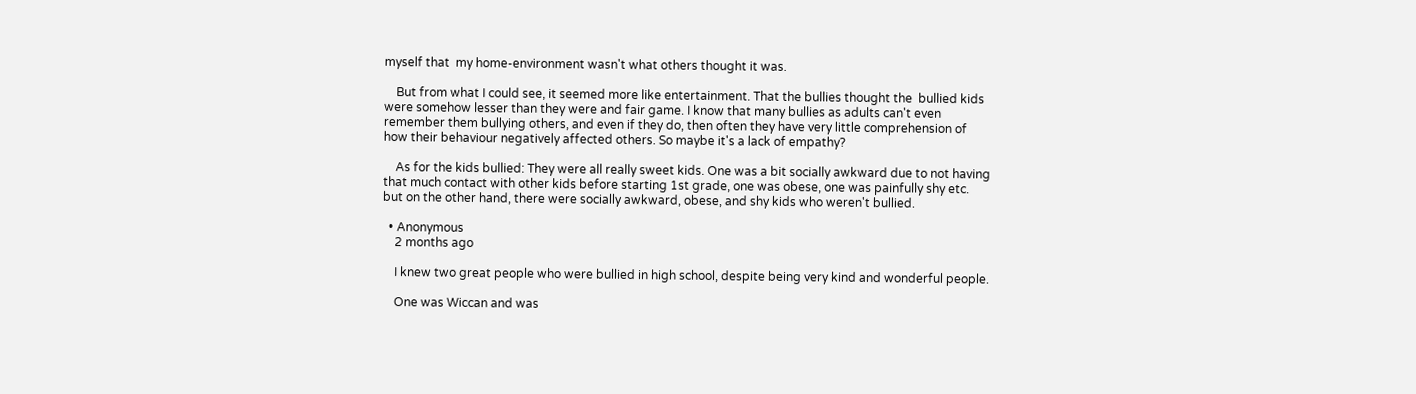myself that  my home-environment wasn't what others thought it was.

    But from what I could see, it seemed more like entertainment. That the bullies thought the  bullied kids were somehow lesser than they were and fair game. I know that many bullies as adults can't even remember them bullying others, and even if they do, then often they have very little comprehension of how their behaviour negatively affected others. So maybe it's a lack of empathy?

    As for the kids bullied: They were all really sweet kids. One was a bit socially awkward due to not having that much contact with other kids before starting 1st grade, one was obese, one was painfully shy etc. but on the other hand, there were socially awkward, obese, and shy kids who weren't bullied.

  • Anonymous
    2 months ago

    I knew two great people who were bullied in high school, despite being very kind and wonderful people.

    One was Wiccan and was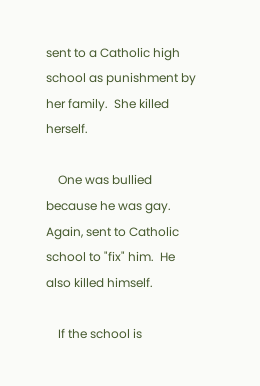sent to a Catholic high school as punishment by her family.  She killed herself.

    One was bullied because he was gay. Again, sent to Catholic school to "fix" him.  He also killed himself.

    If the school is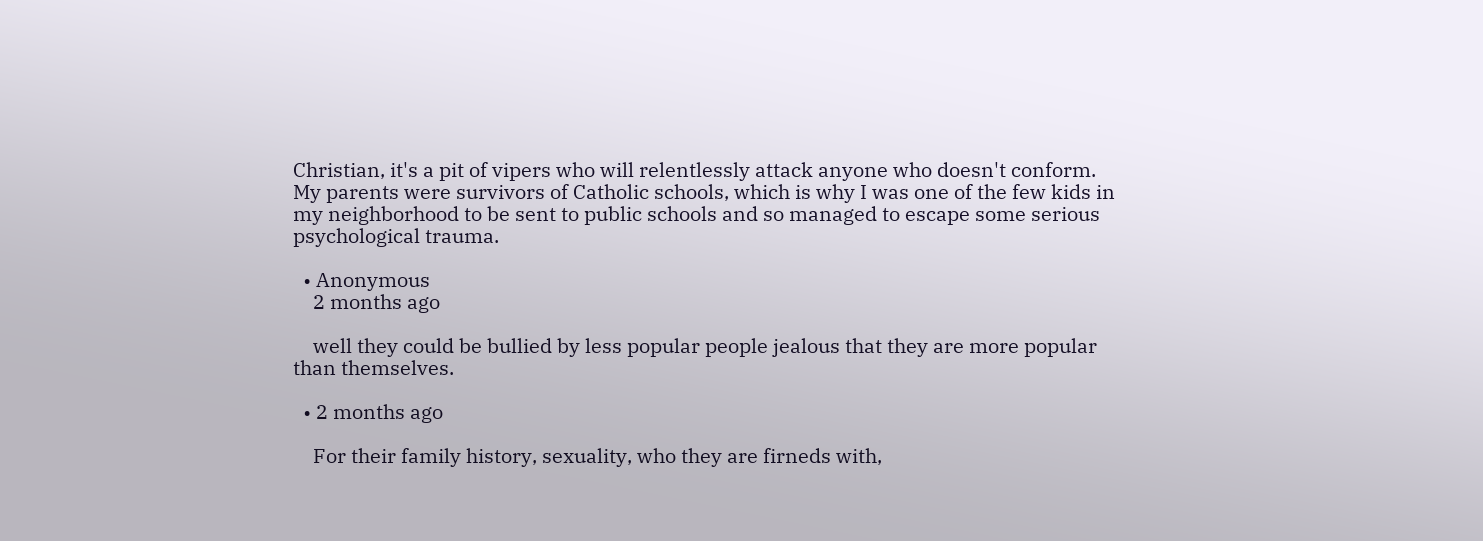Christian, it's a pit of vipers who will relentlessly attack anyone who doesn't conform.  My parents were survivors of Catholic schools, which is why I was one of the few kids in my neighborhood to be sent to public schools and so managed to escape some serious psychological trauma.

  • Anonymous
    2 months ago

    well they could be bullied by less popular people jealous that they are more popular than themselves.

  • 2 months ago

    For their family history, sexuality, who they are firneds with,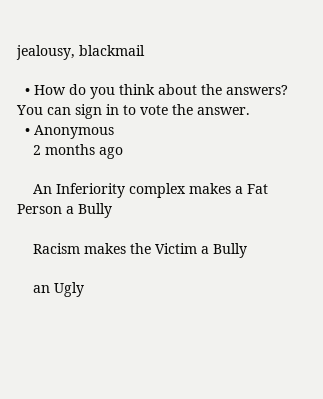jealousy, blackmail

  • How do you think about the answers? You can sign in to vote the answer.
  • Anonymous
    2 months ago

    An Inferiority complex makes a Fat Person a Bully

    Racism makes the Victim a Bully

    an Ugly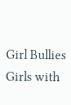Girl Bullies Girls with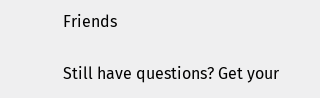Friends

Still have questions? Get your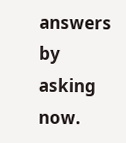answers by asking now.